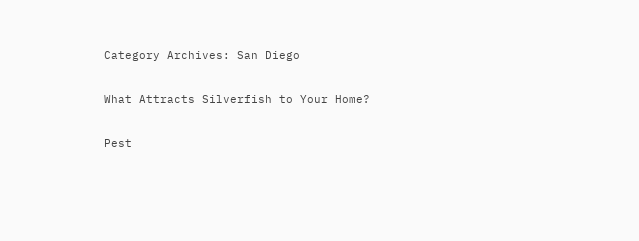Category Archives: San Diego

What Attracts Silverfish to Your Home?

Pest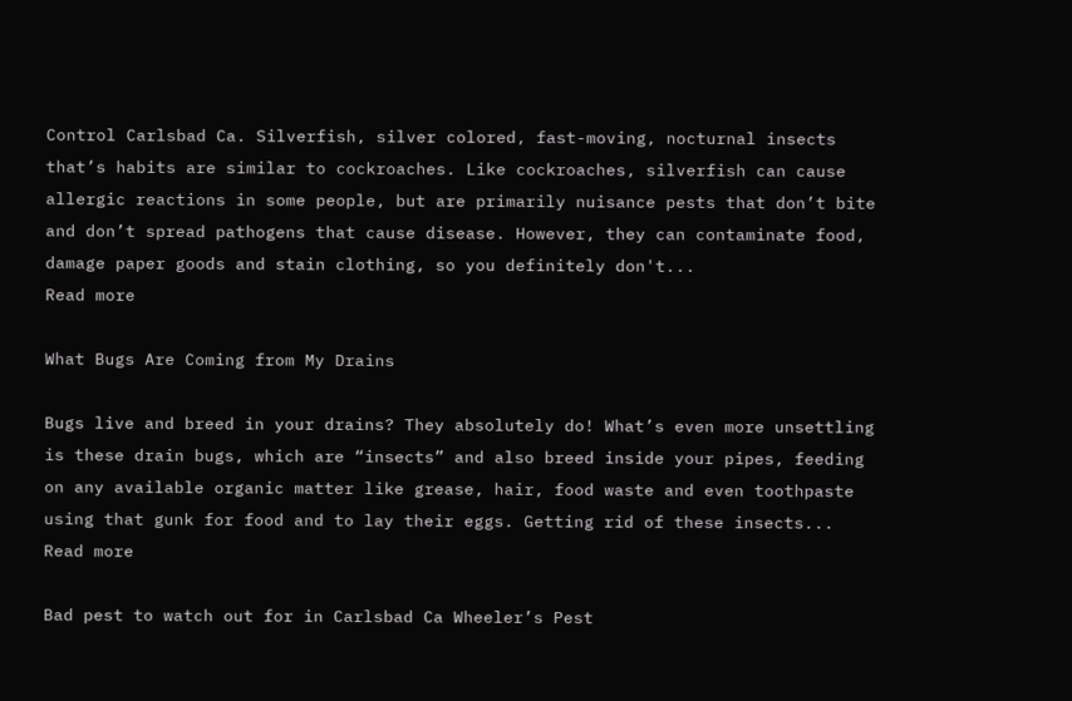Control Carlsbad Ca. Silverfish, silver colored, fast-moving, nocturnal insects that’s habits are similar to cockroaches. Like cockroaches, silverfish can cause allergic reactions in some people, but are primarily nuisance pests that don’t bite and don’t spread pathogens that cause disease. However, they can contaminate food, damage paper goods and stain clothing, so you definitely don't...
Read more

What Bugs Are Coming from My Drains

Bugs live and breed in your drains? They absolutely do! What’s even more unsettling is these drain bugs, which are “insects” and also breed inside your pipes, feeding on any available organic matter like grease, hair, food waste and even toothpaste using that gunk for food and to lay their eggs. Getting rid of these insects...
Read more

Bad pest to watch out for in Carlsbad Ca Wheeler’s Pest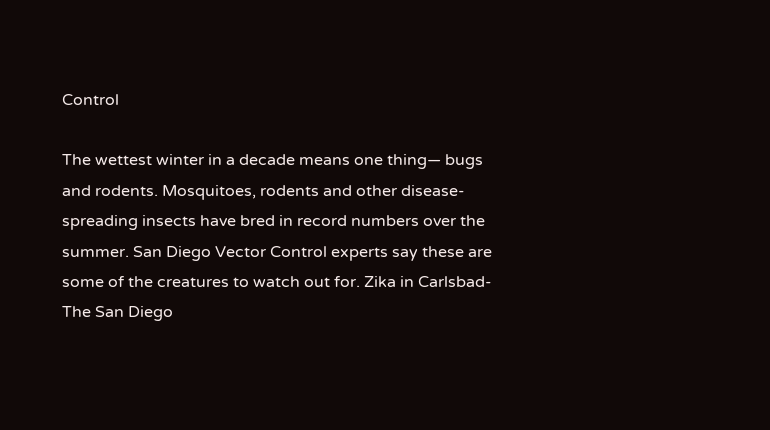Control

The wettest winter in a decade means one thing— bugs and rodents. Mosquitoes, rodents and other disease-spreading insects have bred in record numbers over the summer. San Diego Vector Control experts say these are some of the creatures to watch out for. Zika in Carlsbad-The San Diego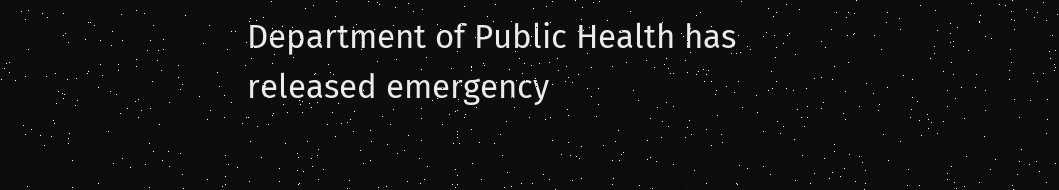Department of Public Health has released emergency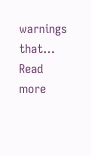warnings that...
Read more